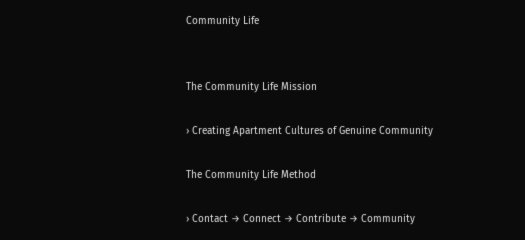Community Life


The Community Life Mission

› Creating Apartment Cultures of Genuine Community

The Community Life Method

› Contact → Connect → Contribute → Community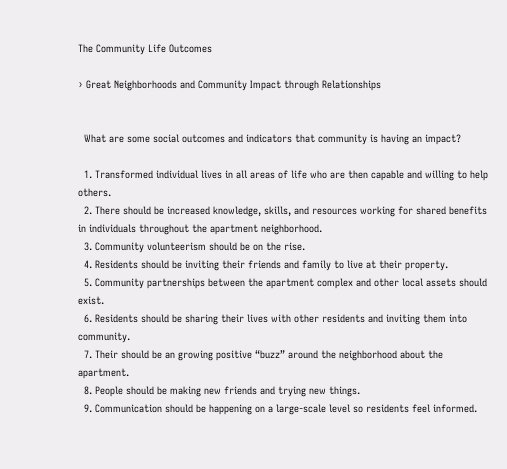The Community Life Outcomes

› Great Neighborhoods and Community Impact through Relationships


  What are some social outcomes and indicators that community is having an impact?

  1. Transformed individual lives in all areas of life who are then capable and willing to help others.
  2. There should be increased knowledge, skills, and resources working for shared benefits in individuals throughout the apartment neighborhood.
  3. Community volunteerism should be on the rise.
  4. Residents should be inviting their friends and family to live at their property.
  5. Community partnerships between the apartment complex and other local assets should exist.
  6. Residents should be sharing their lives with other residents and inviting them into community.
  7. Their should be an growing positive “buzz” around the neighborhood about the apartment.
  8. People should be making new friends and trying new things.
  9. Communication should be happening on a large-scale level so residents feel informed.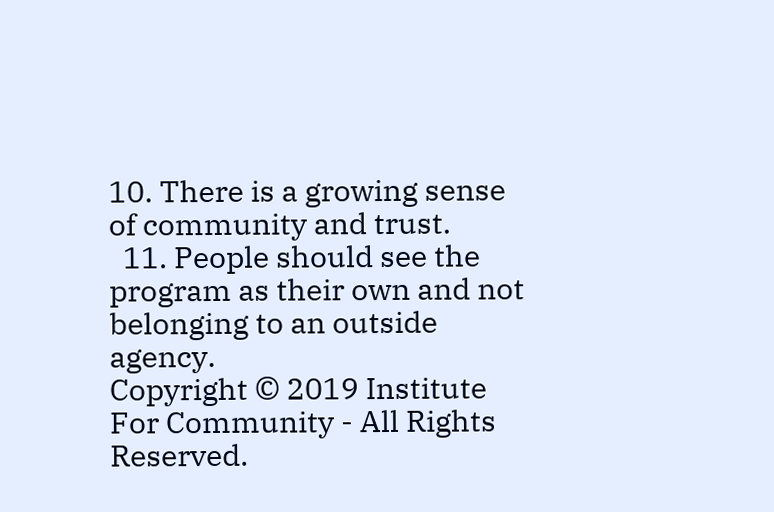10. There is a growing sense of community and trust.
  11. People should see the program as their own and not belonging to an outside agency.
Copyright © 2019 Institute For Community - All Rights Reserved.